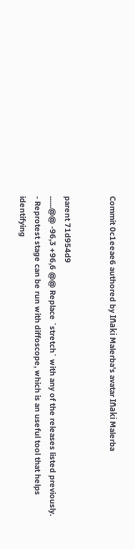Commit 0c1eeae6 authored by Iñaki Malerba's avatar Iñaki Malerba


parent 71d954d9
......@@ -96,3 +96,6 @@ Replace `stretch` with any of the releases listed previously.
- Reprotest stage can be run with diffoscope, which is an useful tool that helps identifying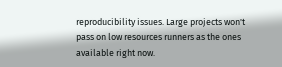reproducibility issues. Large projects won't pass on low resources runners as the ones available right now.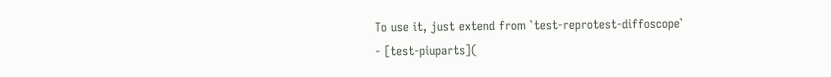To use it, just extend from `test-reprotest-diffoscope`
- [test-piuparts](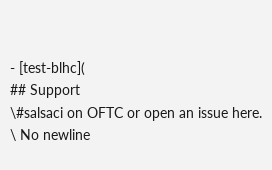- [test-blhc](
## Support
\#salsaci on OFTC or open an issue here.
\ No newline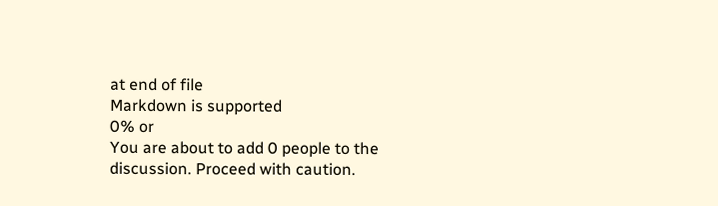at end of file
Markdown is supported
0% or
You are about to add 0 people to the discussion. Proceed with caution.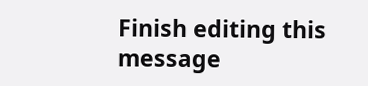Finish editing this message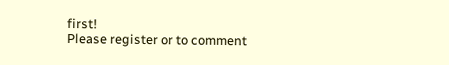first!
Please register or to comment